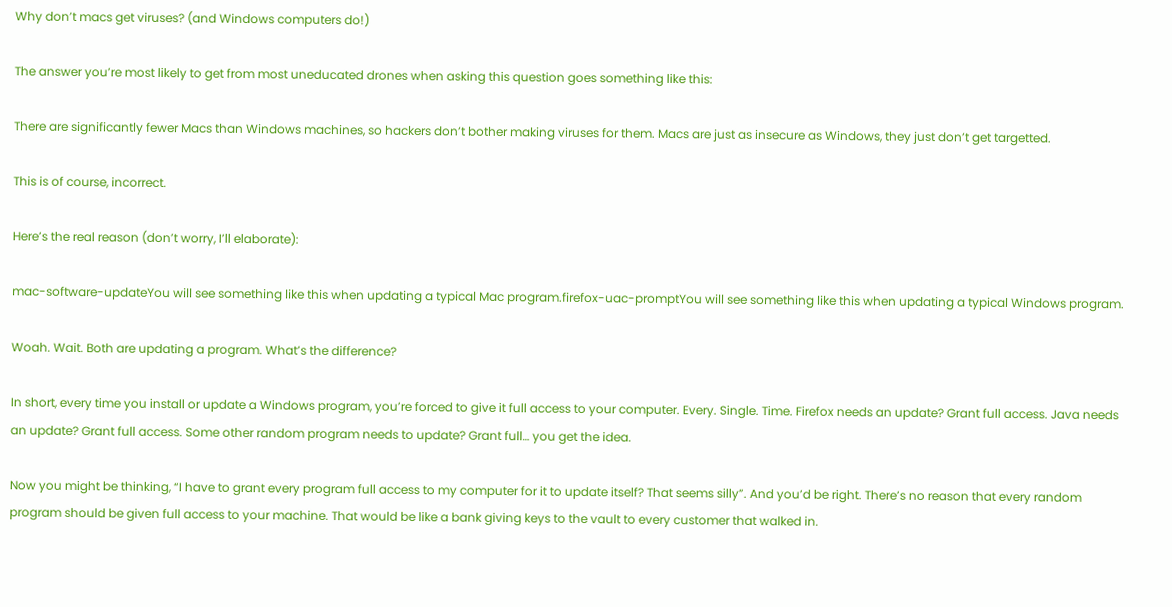Why don’t macs get viruses? (and Windows computers do!)

The answer you’re most likely to get from most uneducated drones when asking this question goes something like this:

There are significantly fewer Macs than Windows machines, so hackers don’t bother making viruses for them. Macs are just as insecure as Windows, they just don’t get targetted.

This is of course, incorrect.

Here’s the real reason (don’t worry, I’ll elaborate):

mac-software-updateYou will see something like this when updating a typical Mac program.firefox-uac-promptYou will see something like this when updating a typical Windows program.

Woah. Wait. Both are updating a program. What’s the difference?

In short, every time you install or update a Windows program, you’re forced to give it full access to your computer. Every. Single. Time. Firefox needs an update? Grant full access. Java needs an update? Grant full access. Some other random program needs to update? Grant full… you get the idea.

Now you might be thinking, “I have to grant every program full access to my computer for it to update itself? That seems silly”. And you’d be right. There’s no reason that every random program should be given full access to your machine. That would be like a bank giving keys to the vault to every customer that walked in.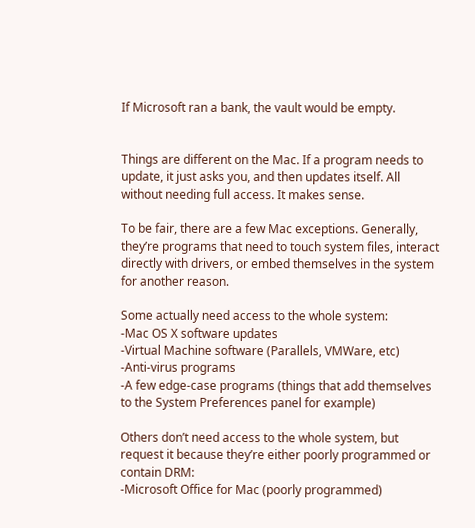If Microsoft ran a bank, the vault would be empty.


Things are different on the Mac. If a program needs to update, it just asks you, and then updates itself. All without needing full access. It makes sense.

To be fair, there are a few Mac exceptions. Generally, they’re programs that need to touch system files, interact directly with drivers, or embed themselves in the system for another reason.

Some actually need access to the whole system:
-Mac OS X software updates
-Virtual Machine software (Parallels, VMWare, etc)
-Anti-virus programs
-A few edge-case programs (things that add themselves to the System Preferences panel for example)

Others don’t need access to the whole system, but request it because they’re either poorly programmed or contain DRM:
-Microsoft Office for Mac (poorly programmed)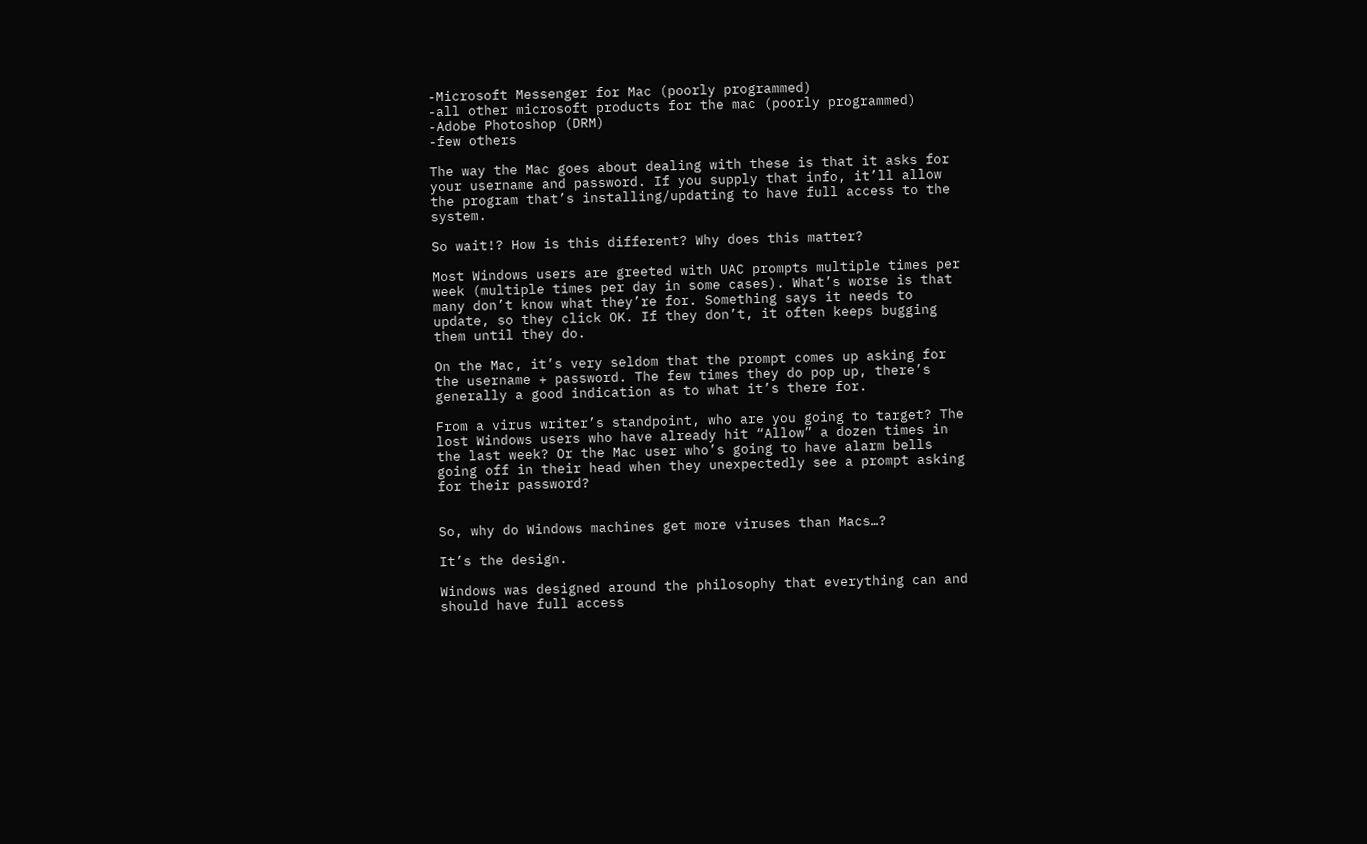-Microsoft Messenger for Mac (poorly programmed)
-all other microsoft products for the mac (poorly programmed)
-Adobe Photoshop (DRM)
-few others

The way the Mac goes about dealing with these is that it asks for your username and password. If you supply that info, it’ll allow the program that’s installing/updating to have full access to the system.

So wait!? How is this different? Why does this matter?

Most Windows users are greeted with UAC prompts multiple times per week (multiple times per day in some cases). What’s worse is that many don’t know what they’re for. Something says it needs to update, so they click OK. If they don’t, it often keeps bugging them until they do.

On the Mac, it’s very seldom that the prompt comes up asking for the username + password. The few times they do pop up, there’s generally a good indication as to what it’s there for.

From a virus writer’s standpoint, who are you going to target? The lost Windows users who have already hit “Allow” a dozen times in the last week? Or the Mac user who’s going to have alarm bells going off in their head when they unexpectedly see a prompt asking for their password?


So, why do Windows machines get more viruses than Macs…?

It’s the design.

Windows was designed around the philosophy that everything can and should have full access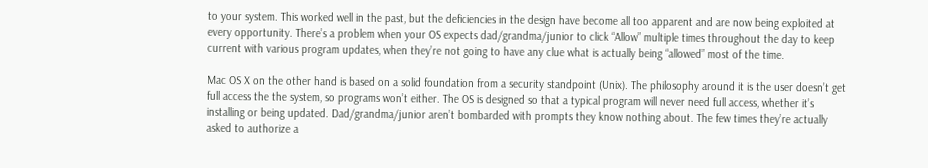to your system. This worked well in the past, but the deficiencies in the design have become all too apparent and are now being exploited at every opportunity. There’s a problem when your OS expects dad/grandma/junior to click “Allow” multiple times throughout the day to keep current with various program updates, when they’re not going to have any clue what is actually being “allowed” most of the time.

Mac OS X on the other hand is based on a solid foundation from a security standpoint (Unix). The philosophy around it is the user doesn’t get full access the the system, so programs won’t either. The OS is designed so that a typical program will never need full access, whether it’s installing or being updated. Dad/grandma/junior aren’t bombarded with prompts they know nothing about. The few times they’re actually asked to authorize a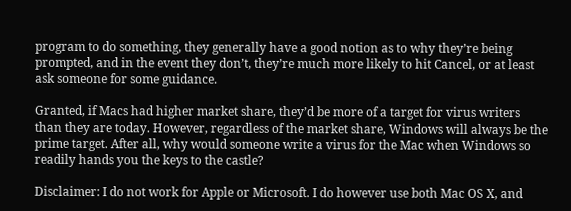program to do something, they generally have a good notion as to why they’re being prompted, and in the event they don’t, they’re much more likely to hit Cancel, or at least ask someone for some guidance.

Granted, if Macs had higher market share, they’d be more of a target for virus writers than they are today. However, regardless of the market share, Windows will always be the prime target. After all, why would someone write a virus for the Mac when Windows so readily hands you the keys to the castle?

Disclaimer: I do not work for Apple or Microsoft. I do however use both Mac OS X, and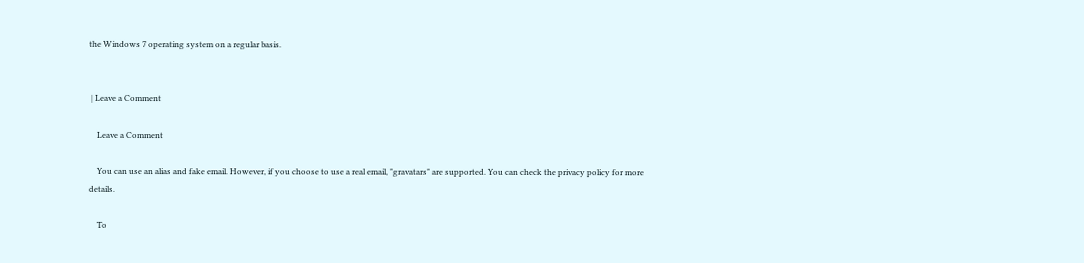the Windows 7 operating system on a regular basis.


 | Leave a Comment

    Leave a Comment

    You can use an alias and fake email. However, if you choose to use a real email, "gravatars" are supported. You can check the privacy policy for more details.

    To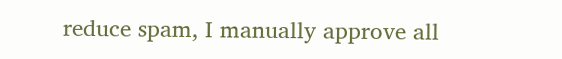reduce spam, I manually approve all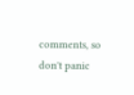comments, so don't panic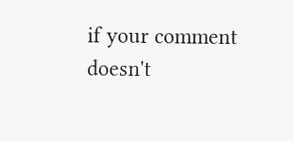if your comment doesn't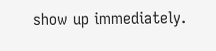show up immediately.